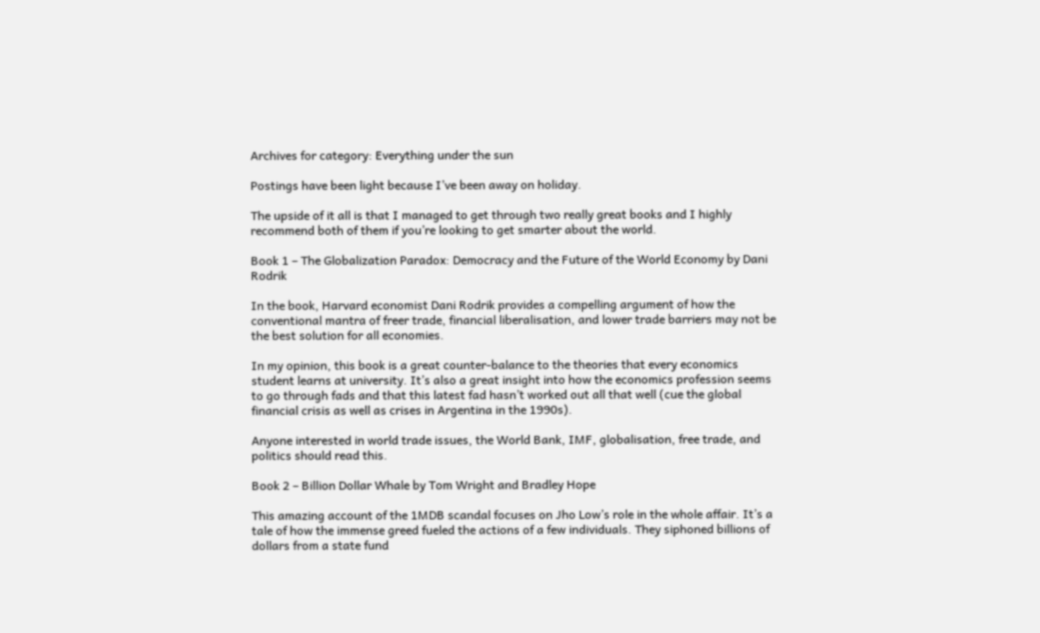Archives for category: Everything under the sun

Postings have been light because I’ve been away on holiday.

The upside of it all is that I managed to get through two really great books and I highly recommend both of them if you’re looking to get smarter about the world.

Book 1 – The Globalization Paradox: Democracy and the Future of the World Economy by Dani Rodrik

In the book, Harvard economist Dani Rodrik provides a compelling argument of how the conventional mantra of freer trade, financial liberalisation, and lower trade barriers may not be the best solution for all economies.

In my opinion, this book is a great counter-balance to the theories that every economics student learns at university. It’s also a great insight into how the economics profession seems to go through fads and that this latest fad hasn’t worked out all that well (cue the global financial crisis as well as crises in Argentina in the 1990s).

Anyone interested in world trade issues, the World Bank, IMF, globalisation, free trade, and politics should read this.

Book 2 – Billion Dollar Whale by Tom Wright and Bradley Hope

This amazing account of the 1MDB scandal focuses on Jho Low’s role in the whole affair. It’s a tale of how the immense greed fueled the actions of a few individuals. They siphoned billions of dollars from a state fund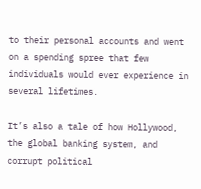to their personal accounts and went on a spending spree that few individuals would ever experience in several lifetimes.

It’s also a tale of how Hollywood, the global banking system, and corrupt political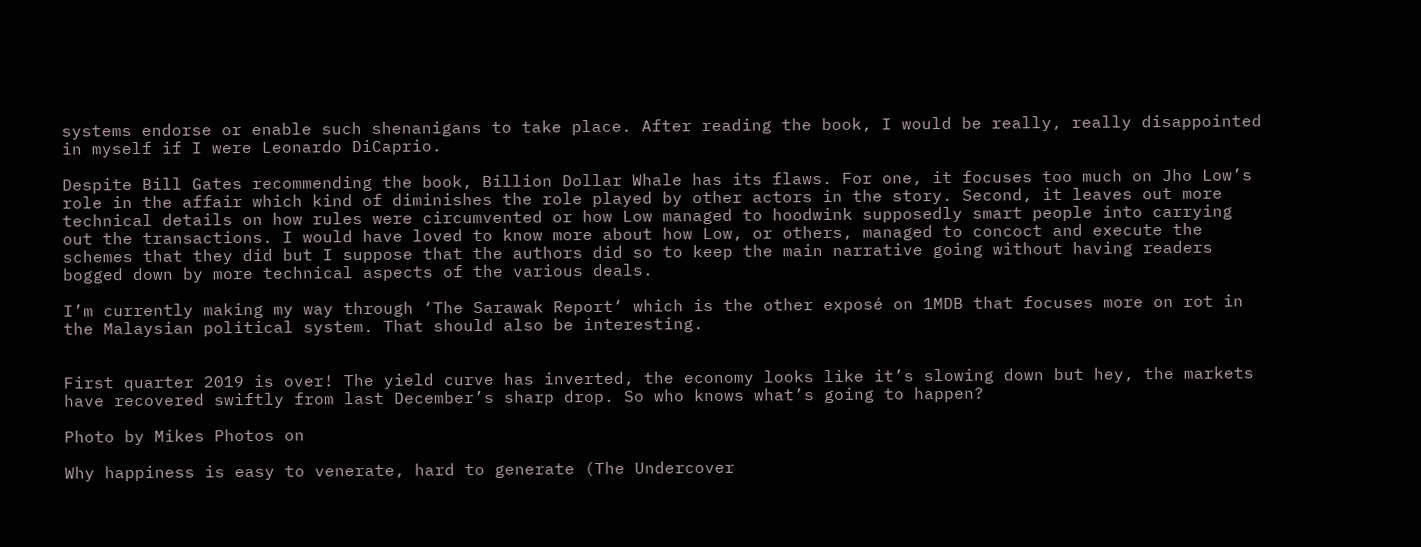systems endorse or enable such shenanigans to take place. After reading the book, I would be really, really disappointed in myself if I were Leonardo DiCaprio.

Despite Bill Gates recommending the book, Billion Dollar Whale has its flaws. For one, it focuses too much on Jho Low’s role in the affair which kind of diminishes the role played by other actors in the story. Second, it leaves out more technical details on how rules were circumvented or how Low managed to hoodwink supposedly smart people into carrying out the transactions. I would have loved to know more about how Low, or others, managed to concoct and execute the schemes that they did but I suppose that the authors did so to keep the main narrative going without having readers bogged down by more technical aspects of the various deals.

I’m currently making my way through ‘The Sarawak Report‘ which is the other exposé on 1MDB that focuses more on rot in the Malaysian political system. That should also be interesting.


First quarter 2019 is over! The yield curve has inverted, the economy looks like it’s slowing down but hey, the markets have recovered swiftly from last December’s sharp drop. So who knows what’s going to happen?

Photo by Mikes Photos on

Why happiness is easy to venerate, hard to generate (The Undercover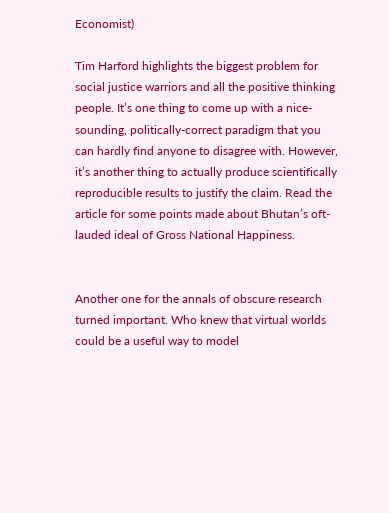Economist)

Tim Harford highlights the biggest problem for social justice warriors and all the positive thinking people. It’s one thing to come up with a nice-sounding, politically-correct paradigm that you can hardly find anyone to disagree with. However, it’s another thing to actually produce scientifically reproducible results to justify the claim. Read the article for some points made about Bhutan’s oft-lauded ideal of Gross National Happiness.


Another one for the annals of obscure research turned important. Who knew that virtual worlds could be a useful way to model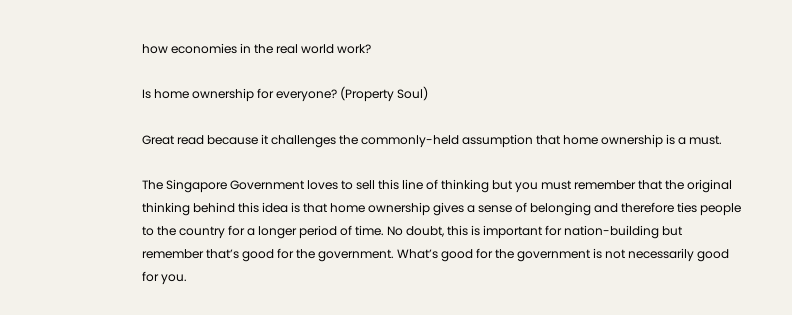how economies in the real world work?

Is home ownership for everyone? (Property Soul)

Great read because it challenges the commonly-held assumption that home ownership is a must.

The Singapore Government loves to sell this line of thinking but you must remember that the original thinking behind this idea is that home ownership gives a sense of belonging and therefore ties people to the country for a longer period of time. No doubt, this is important for nation-building but remember that’s good for the government. What’s good for the government is not necessarily good for you.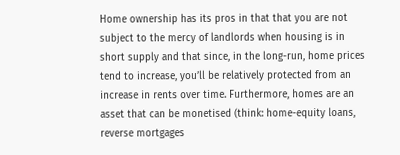Home ownership has its pros in that that you are not subject to the mercy of landlords when housing is in short supply and that since, in the long-run, home prices tend to increase, you’ll be relatively protected from an increase in rents over time. Furthermore, homes are an asset that can be monetised (think: home-equity loans, reverse mortgages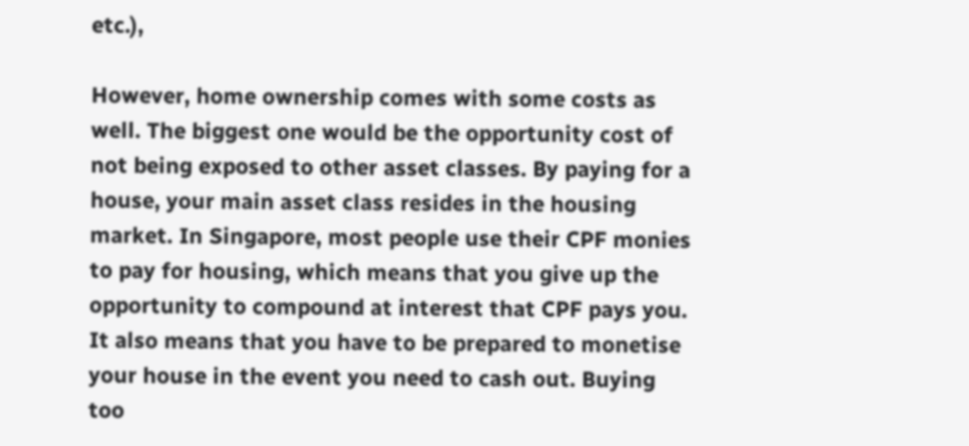etc.),

However, home ownership comes with some costs as well. The biggest one would be the opportunity cost of not being exposed to other asset classes. By paying for a house, your main asset class resides in the housing market. In Singapore, most people use their CPF monies to pay for housing, which means that you give up the opportunity to compound at interest that CPF pays you. It also means that you have to be prepared to monetise your house in the event you need to cash out. Buying too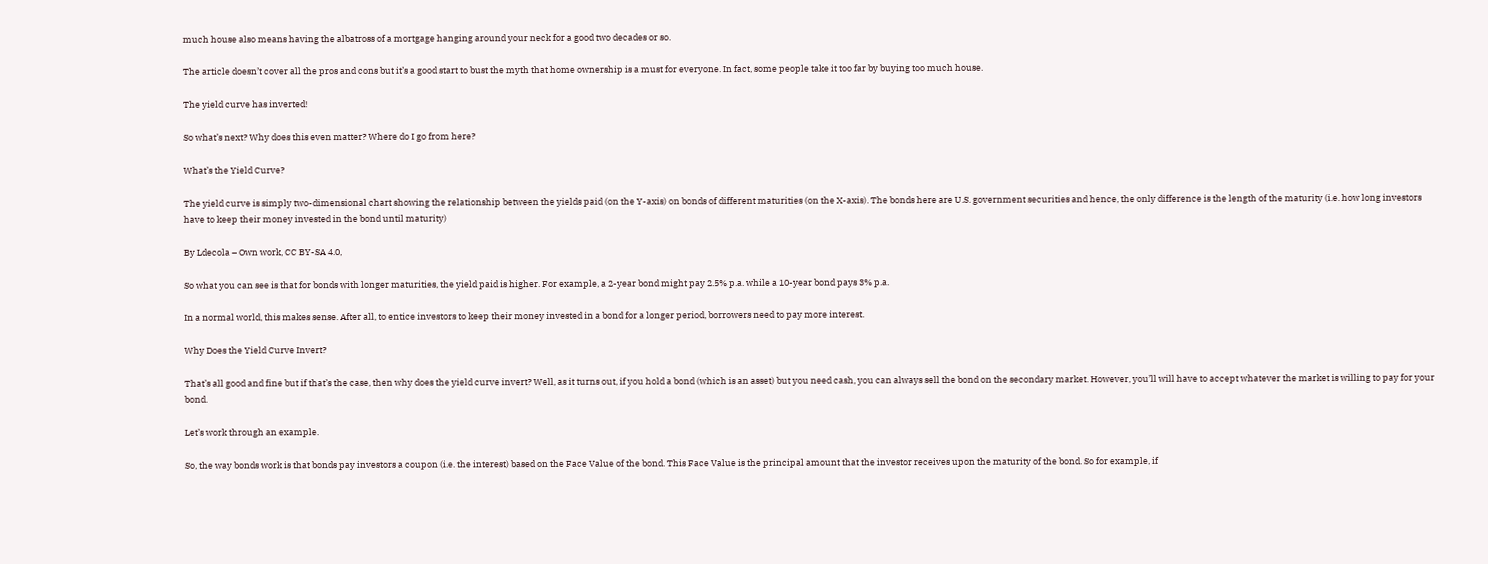much house also means having the albatross of a mortgage hanging around your neck for a good two decades or so.

The article doesn’t cover all the pros and cons but it’s a good start to bust the myth that home ownership is a must for everyone. In fact, some people take it too far by buying too much house.

The yield curve has inverted!

So what’s next? Why does this even matter? Where do I go from here?

What’s the Yield Curve?

The yield curve is simply two-dimensional chart showing the relationship between the yields paid (on the Y-axis) on bonds of different maturities (on the X-axis). The bonds here are U.S. government securities and hence, the only difference is the length of the maturity (i.e. how long investors have to keep their money invested in the bond until maturity)

By Ldecola – Own work, CC BY-SA 4.0,

So what you can see is that for bonds with longer maturities, the yield paid is higher. For example, a 2-year bond might pay 2.5% p.a. while a 10-year bond pays 3% p.a.

In a normal world, this makes sense. After all, to entice investors to keep their money invested in a bond for a longer period, borrowers need to pay more interest.

Why Does the Yield Curve Invert?

That’s all good and fine but if that’s the case, then why does the yield curve invert? Well, as it turns out, if you hold a bond (which is an asset) but you need cash, you can always sell the bond on the secondary market. However, you’ll will have to accept whatever the market is willing to pay for your bond.

Let’s work through an example.

So, the way bonds work is that bonds pay investors a coupon (i.e. the interest) based on the Face Value of the bond. This Face Value is the principal amount that the investor receives upon the maturity of the bond. So for example, if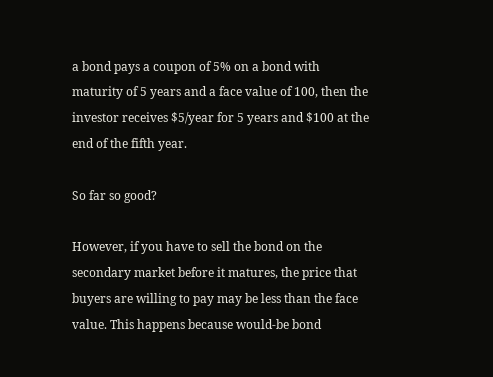a bond pays a coupon of 5% on a bond with maturity of 5 years and a face value of 100, then the investor receives $5/year for 5 years and $100 at the end of the fifth year.

So far so good?

However, if you have to sell the bond on the secondary market before it matures, the price that buyers are willing to pay may be less than the face value. This happens because would-be bond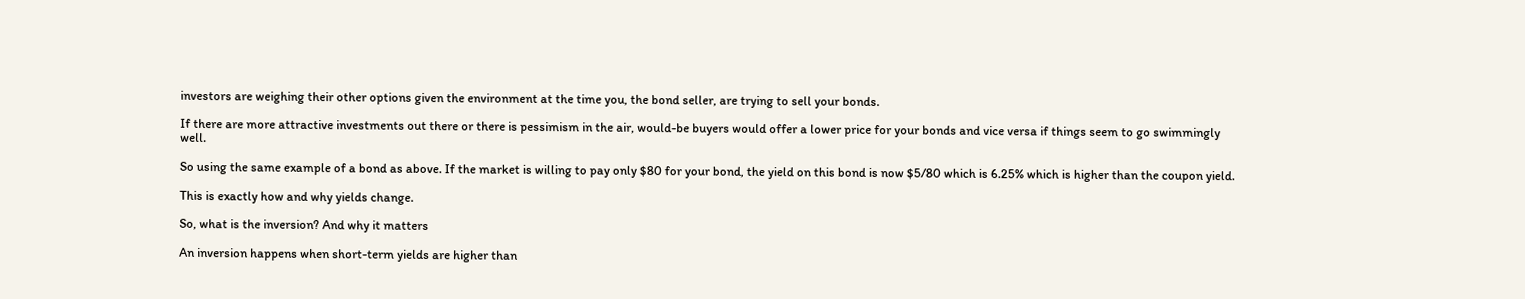investors are weighing their other options given the environment at the time you, the bond seller, are trying to sell your bonds.

If there are more attractive investments out there or there is pessimism in the air, would-be buyers would offer a lower price for your bonds and vice versa if things seem to go swimmingly well.

So using the same example of a bond as above. If the market is willing to pay only $80 for your bond, the yield on this bond is now $5/80 which is 6.25% which is higher than the coupon yield.

This is exactly how and why yields change.

So, what is the inversion? And why it matters

An inversion happens when short-term yields are higher than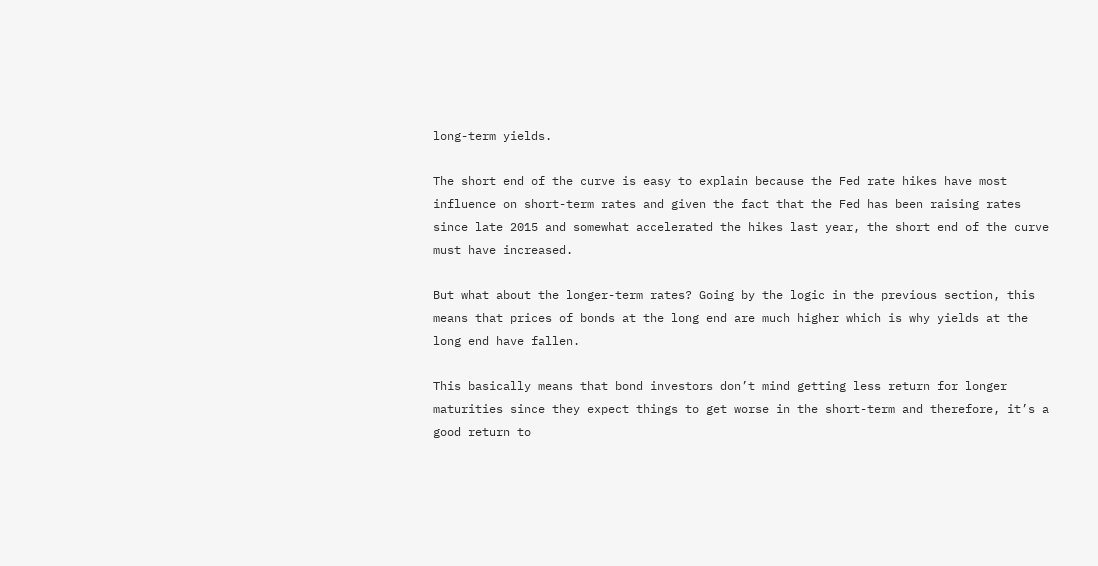long-term yields.

The short end of the curve is easy to explain because the Fed rate hikes have most influence on short-term rates and given the fact that the Fed has been raising rates since late 2015 and somewhat accelerated the hikes last year, the short end of the curve must have increased.

But what about the longer-term rates? Going by the logic in the previous section, this means that prices of bonds at the long end are much higher which is why yields at the long end have fallen.

This basically means that bond investors don’t mind getting less return for longer maturities since they expect things to get worse in the short-term and therefore, it’s a good return to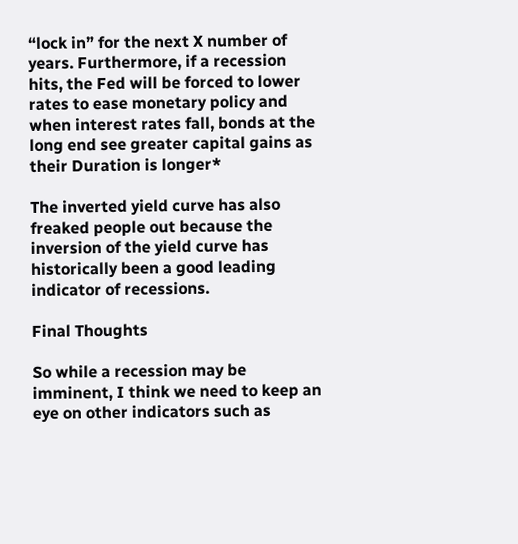“lock in” for the next X number of years. Furthermore, if a recession hits, the Fed will be forced to lower rates to ease monetary policy and when interest rates fall, bonds at the long end see greater capital gains as their Duration is longer*

The inverted yield curve has also freaked people out because the inversion of the yield curve has historically been a good leading indicator of recessions.

Final Thoughts

So while a recession may be imminent, I think we need to keep an eye on other indicators such as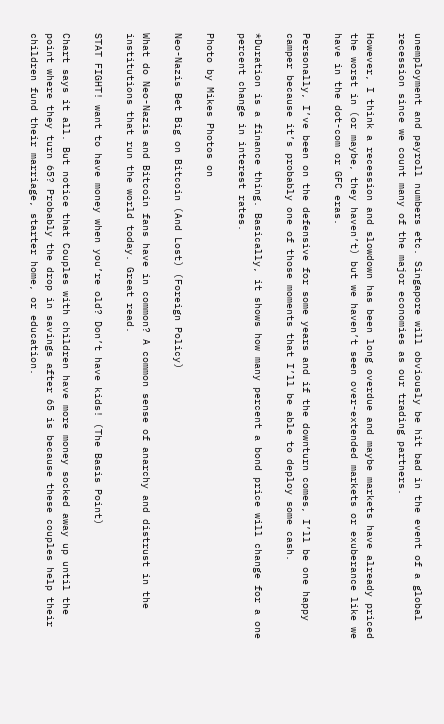unemployment and payroll numbers etc. Singapore will obviously be hit bad in the event of a global recession since we count many of the major economies as our trading partners.

However, I think a recession and slowdown has been long overdue and maybe markets have already priced the worst in (or maybe, they haven’t) but we haven’t seen over-extended markets or exuberance like we have in the dot-com or GFC eras.

Personally, I’ve been on the defensive for some years and if the downturn comes, I’ll be one happy camper because it’s probably one of those moments that I’ll be able to deploy some cash.

*Duration is a finance thing. Basically, it shows how many percent a bond price will change for a one percent change in interest rates.

Photo by Mikes Photos on

Neo-Nazis Bet Big on Bitcoin (And Lost) (Foreign Policy)

What do Neo-Nazis and Bitcoin fans have in common? A common sense of anarchy and distrust in the institutions that run the world today. Great read.

STAT FIGHT! want to have money when you’re old? Don’t have kids! (The Basis Point)

Chart says it all. But notice that Couples with children have more money socked away up until the point where they turn 65? Probably the drop in savings after 65 is because these couples help their children fund their marriage, starter home, or education.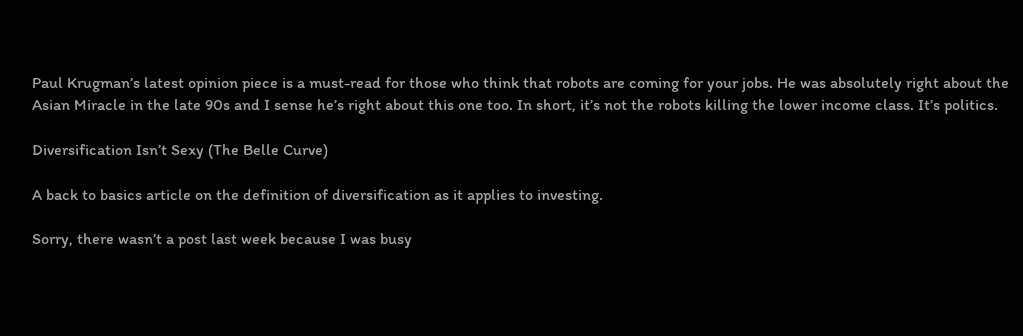Paul Krugman’s latest opinion piece is a must-read for those who think that robots are coming for your jobs. He was absolutely right about the Asian Miracle in the late 90s and I sense he’s right about this one too. In short, it’s not the robots killing the lower income class. It’s politics.

Diversification Isn’t Sexy (The Belle Curve)

A back to basics article on the definition of diversification as it applies to investing.

Sorry, there wasn’t a post last week because I was busy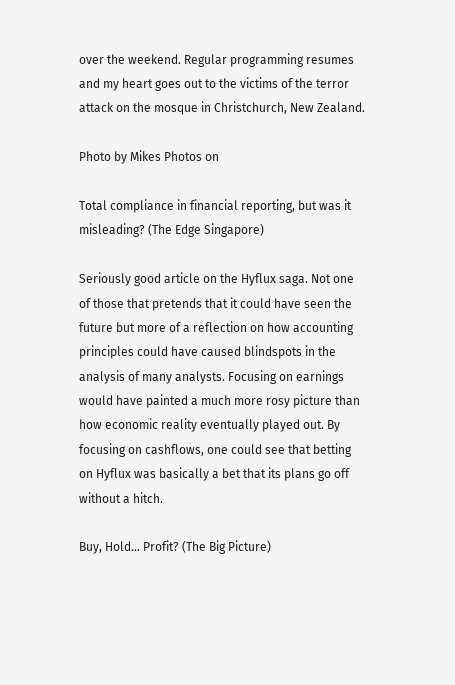over the weekend. Regular programming resumes and my heart goes out to the victims of the terror attack on the mosque in Christchurch, New Zealand.

Photo by Mikes Photos on

Total compliance in financial reporting, but was it misleading? (The Edge Singapore)

Seriously good article on the Hyflux saga. Not one of those that pretends that it could have seen the future but more of a reflection on how accounting principles could have caused blindspots in the analysis of many analysts. Focusing on earnings would have painted a much more rosy picture than how economic reality eventually played out. By focusing on cashflows, one could see that betting on Hyflux was basically a bet that its plans go off without a hitch.

Buy, Hold… Profit? (The Big Picture)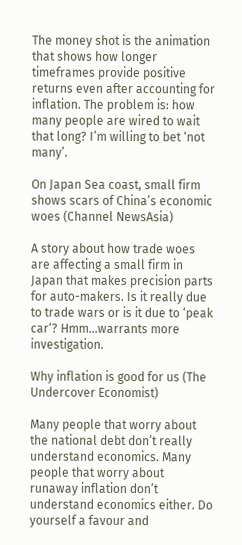The money shot is the animation that shows how longer timeframes provide positive returns even after accounting for inflation. The problem is: how many people are wired to wait that long? I’m willing to bet ‘not many’.

On Japan Sea coast, small firm shows scars of China’s economic woes (Channel NewsAsia)

A story about how trade woes are affecting a small firm in Japan that makes precision parts for auto-makers. Is it really due to trade wars or is it due to ‘peak car‘? Hmm…warrants more investigation.

Why inflation is good for us (The Undercover Economist)

Many people that worry about the national debt don’t really understand economics. Many people that worry about runaway inflation don’t understand economics either. Do yourself a favour and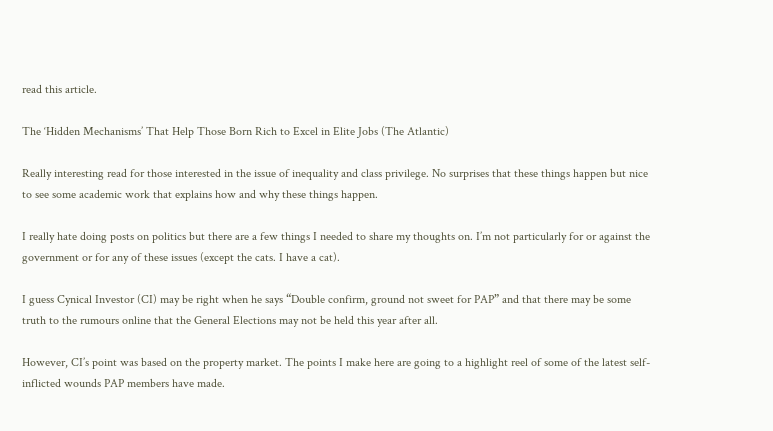read this article.

The ‘Hidden Mechanisms’ That Help Those Born Rich to Excel in Elite Jobs (The Atlantic)

Really interesting read for those interested in the issue of inequality and class privilege. No surprises that these things happen but nice to see some academic work that explains how and why these things happen.

I really hate doing posts on politics but there are a few things I needed to share my thoughts on. I’m not particularly for or against the government or for any of these issues (except the cats. I have a cat).

I guess Cynical Investor (CI) may be right when he says “Double confirm, ground not sweet for PAP” and that there may be some truth to the rumours online that the General Elections may not be held this year after all.

However, CI’s point was based on the property market. The points I make here are going to a highlight reel of some of the latest self-inflicted wounds PAP members have made.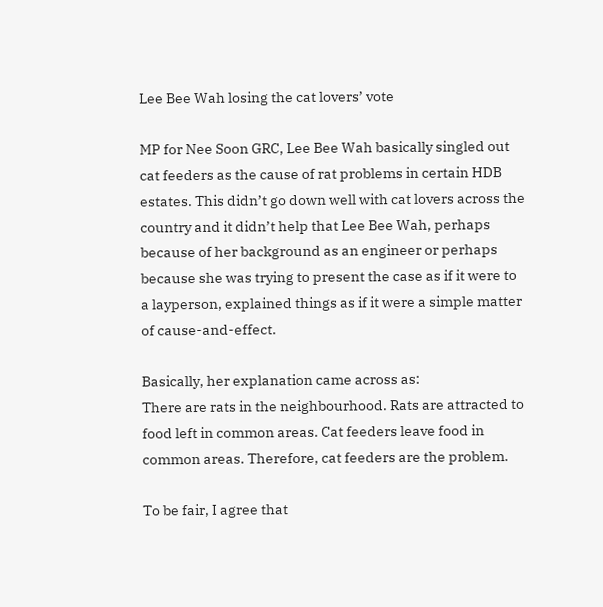Lee Bee Wah losing the cat lovers’ vote

MP for Nee Soon GRC, Lee Bee Wah basically singled out cat feeders as the cause of rat problems in certain HDB estates. This didn’t go down well with cat lovers across the country and it didn’t help that Lee Bee Wah, perhaps because of her background as an engineer or perhaps because she was trying to present the case as if it were to a layperson, explained things as if it were a simple matter of cause-and-effect.

Basically, her explanation came across as:
There are rats in the neighbourhood. Rats are attracted to food left in common areas. Cat feeders leave food in common areas. Therefore, cat feeders are the problem.

To be fair, I agree that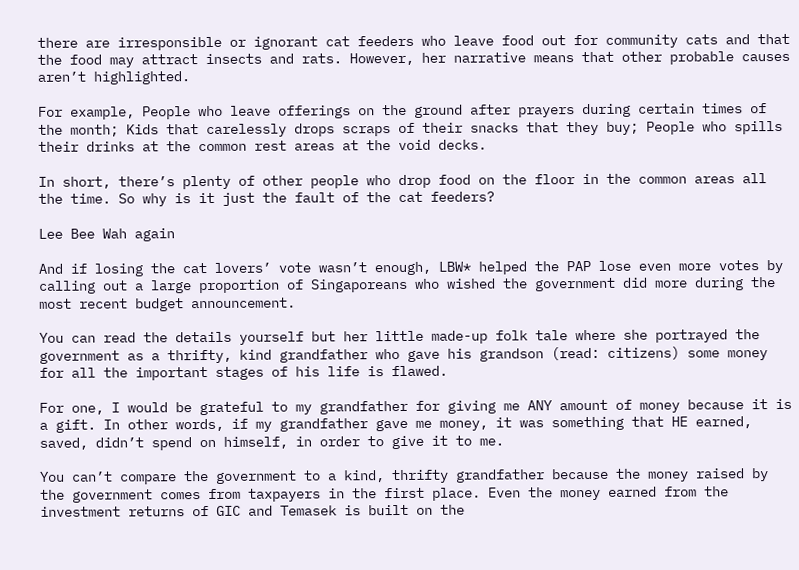there are irresponsible or ignorant cat feeders who leave food out for community cats and that the food may attract insects and rats. However, her narrative means that other probable causes aren’t highlighted.

For example, People who leave offerings on the ground after prayers during certain times of the month; Kids that carelessly drops scraps of their snacks that they buy; People who spills their drinks at the common rest areas at the void decks.

In short, there’s plenty of other people who drop food on the floor in the common areas all the time. So why is it just the fault of the cat feeders?

Lee Bee Wah again

And if losing the cat lovers’ vote wasn’t enough, LBW* helped the PAP lose even more votes by calling out a large proportion of Singaporeans who wished the government did more during the most recent budget announcement.

You can read the details yourself but her little made-up folk tale where she portrayed the government as a thrifty, kind grandfather who gave his grandson (read: citizens) some money for all the important stages of his life is flawed.

For one, I would be grateful to my grandfather for giving me ANY amount of money because it is a gift. In other words, if my grandfather gave me money, it was something that HE earned, saved, didn’t spend on himself, in order to give it to me.

You can’t compare the government to a kind, thrifty grandfather because the money raised by the government comes from taxpayers in the first place. Even the money earned from the investment returns of GIC and Temasek is built on the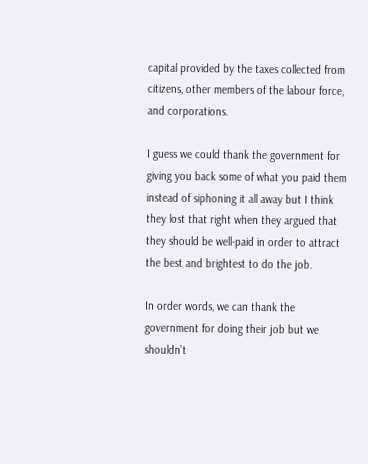capital provided by the taxes collected from citizens, other members of the labour force, and corporations.

I guess we could thank the government for giving you back some of what you paid them instead of siphoning it all away but I think they lost that right when they argued that they should be well-paid in order to attract the best and brightest to do the job.

In order words, we can thank the government for doing their job but we shouldn’t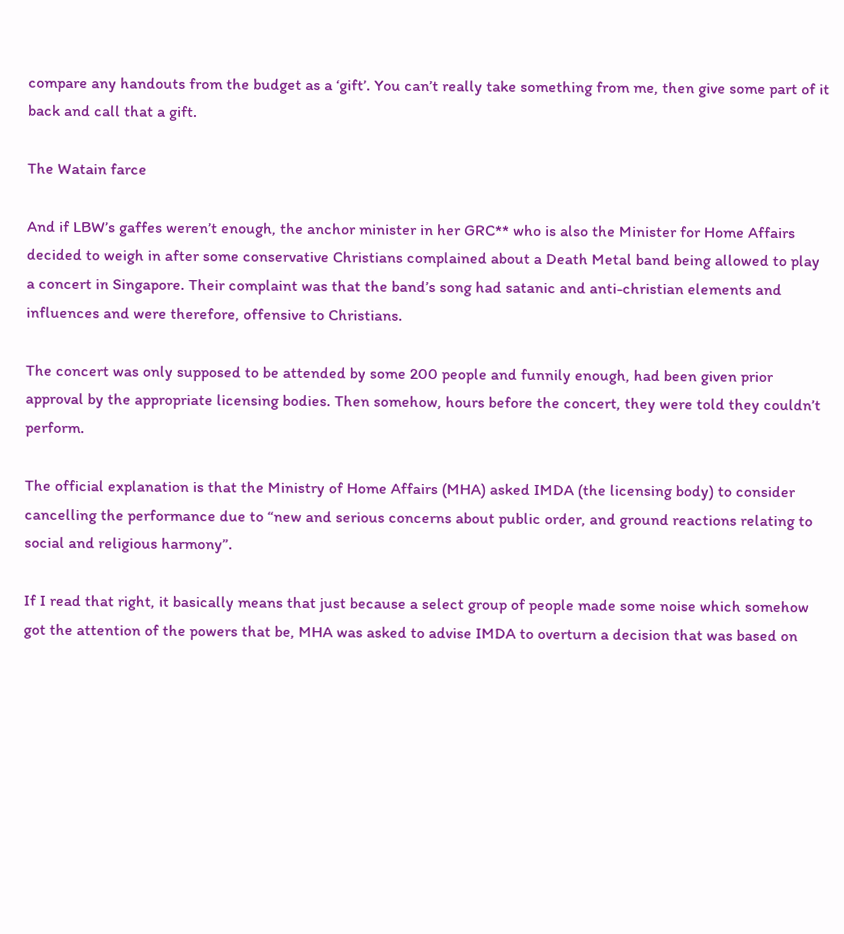compare any handouts from the budget as a ‘gift’. You can’t really take something from me, then give some part of it back and call that a gift.

The Watain farce

And if LBW’s gaffes weren’t enough, the anchor minister in her GRC** who is also the Minister for Home Affairs decided to weigh in after some conservative Christians complained about a Death Metal band being allowed to play a concert in Singapore. Their complaint was that the band’s song had satanic and anti-christian elements and influences and were therefore, offensive to Christians.

The concert was only supposed to be attended by some 200 people and funnily enough, had been given prior approval by the appropriate licensing bodies. Then somehow, hours before the concert, they were told they couldn’t perform.

The official explanation is that the Ministry of Home Affairs (MHA) asked IMDA (the licensing body) to consider cancelling the performance due to “new and serious concerns about public order, and ground reactions relating to social and religious harmony”.

If I read that right, it basically means that just because a select group of people made some noise which somehow got the attention of the powers that be, MHA was asked to advise IMDA to overturn a decision that was based on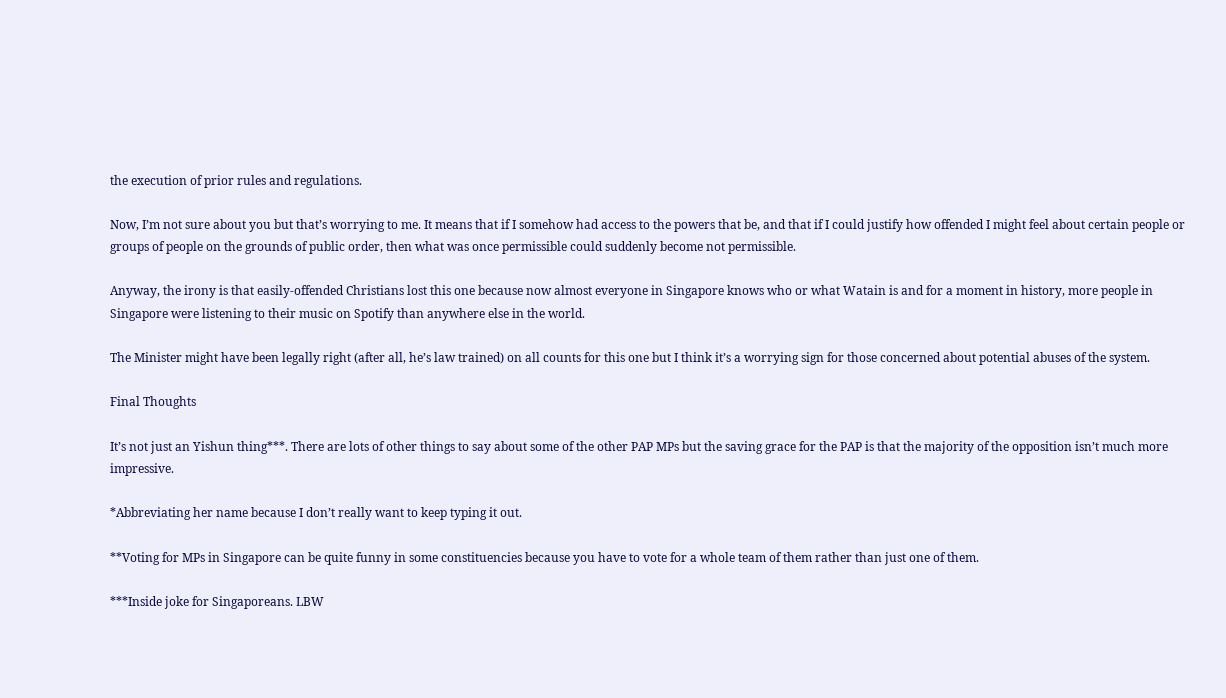the execution of prior rules and regulations.

Now, I’m not sure about you but that’s worrying to me. It means that if I somehow had access to the powers that be, and that if I could justify how offended I might feel about certain people or groups of people on the grounds of public order, then what was once permissible could suddenly become not permissible.

Anyway, the irony is that easily-offended Christians lost this one because now almost everyone in Singapore knows who or what Watain is and for a moment in history, more people in Singapore were listening to their music on Spotify than anywhere else in the world.

The Minister might have been legally right (after all, he’s law trained) on all counts for this one but I think it’s a worrying sign for those concerned about potential abuses of the system.

Final Thoughts

It’s not just an Yishun thing***. There are lots of other things to say about some of the other PAP MPs but the saving grace for the PAP is that the majority of the opposition isn’t much more impressive.

*Abbreviating her name because I don’t really want to keep typing it out.

**Voting for MPs in Singapore can be quite funny in some constituencies because you have to vote for a whole team of them rather than just one of them.

***Inside joke for Singaporeans. LBW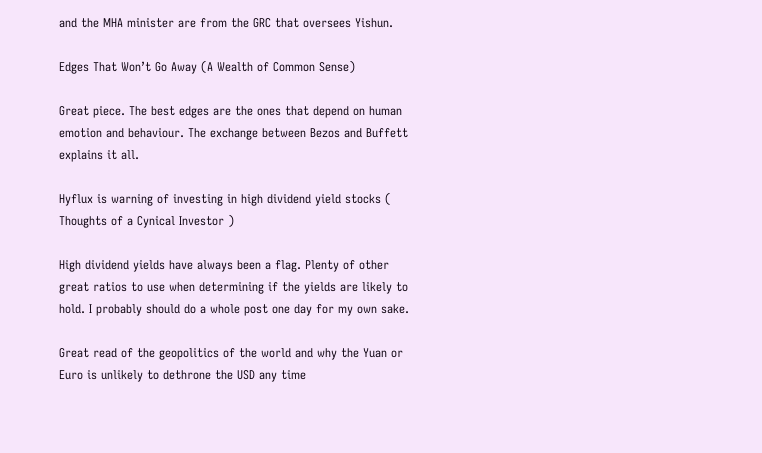and the MHA minister are from the GRC that oversees Yishun.

Edges That Won’t Go Away (A Wealth of Common Sense)

Great piece. The best edges are the ones that depend on human emotion and behaviour. The exchange between Bezos and Buffett explains it all.

Hyflux is warning of investing in high dividend yield stocks ( Thoughts of a Cynical Investor )

High dividend yields have always been a flag. Plenty of other great ratios to use when determining if the yields are likely to hold. I probably should do a whole post one day for my own sake.

Great read of the geopolitics of the world and why the Yuan or Euro is unlikely to dethrone the USD any time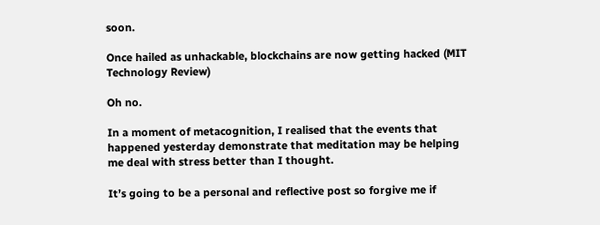soon.

Once hailed as unhackable, blockchains are now getting hacked (MIT Technology Review)

Oh no.

In a moment of metacognition, I realised that the events that happened yesterday demonstrate that meditation may be helping me deal with stress better than I thought.

It’s going to be a personal and reflective post so forgive me if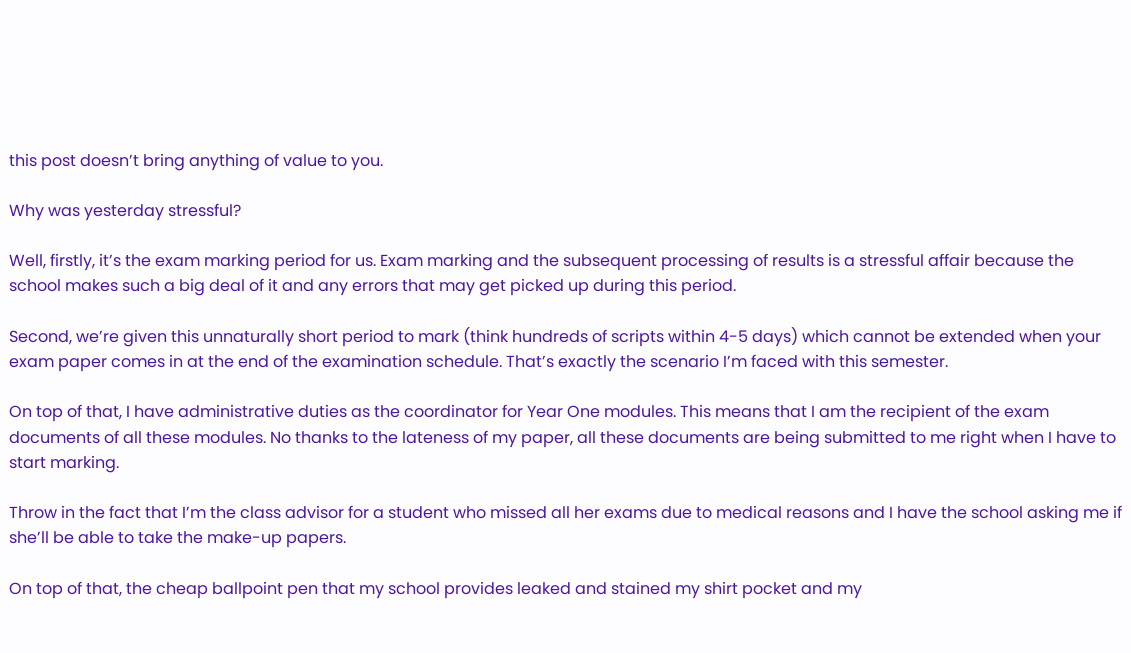this post doesn’t bring anything of value to you.

Why was yesterday stressful?

Well, firstly, it’s the exam marking period for us. Exam marking and the subsequent processing of results is a stressful affair because the school makes such a big deal of it and any errors that may get picked up during this period.

Second, we’re given this unnaturally short period to mark (think hundreds of scripts within 4-5 days) which cannot be extended when your exam paper comes in at the end of the examination schedule. That’s exactly the scenario I’m faced with this semester.

On top of that, I have administrative duties as the coordinator for Year One modules. This means that I am the recipient of the exam documents of all these modules. No thanks to the lateness of my paper, all these documents are being submitted to me right when I have to start marking.

Throw in the fact that I’m the class advisor for a student who missed all her exams due to medical reasons and I have the school asking me if she’ll be able to take the make-up papers.

On top of that, the cheap ballpoint pen that my school provides leaked and stained my shirt pocket and my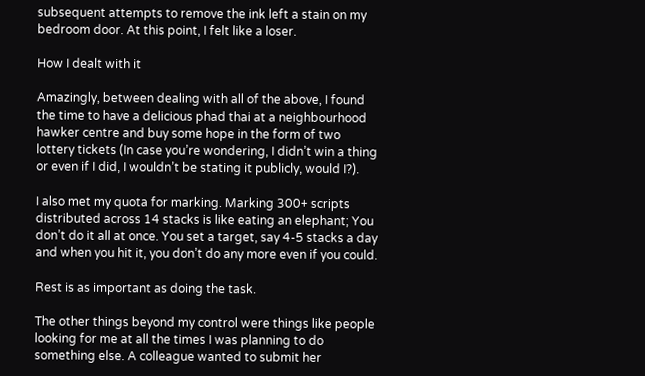subsequent attempts to remove the ink left a stain on my bedroom door. At this point, I felt like a loser.

How I dealt with it

Amazingly, between dealing with all of the above, I found the time to have a delicious phad thai at a neighbourhood hawker centre and buy some hope in the form of two lottery tickets (In case you’re wondering, I didn’t win a thing or even if I did, I wouldn’t be stating it publicly, would I?).

I also met my quota for marking. Marking 300+ scripts distributed across 14 stacks is like eating an elephant; You don’t do it all at once. You set a target, say 4-5 stacks a day and when you hit it, you don’t do any more even if you could.

Rest is as important as doing the task.

The other things beyond my control were things like people looking for me at all the times I was planning to do something else. A colleague wanted to submit her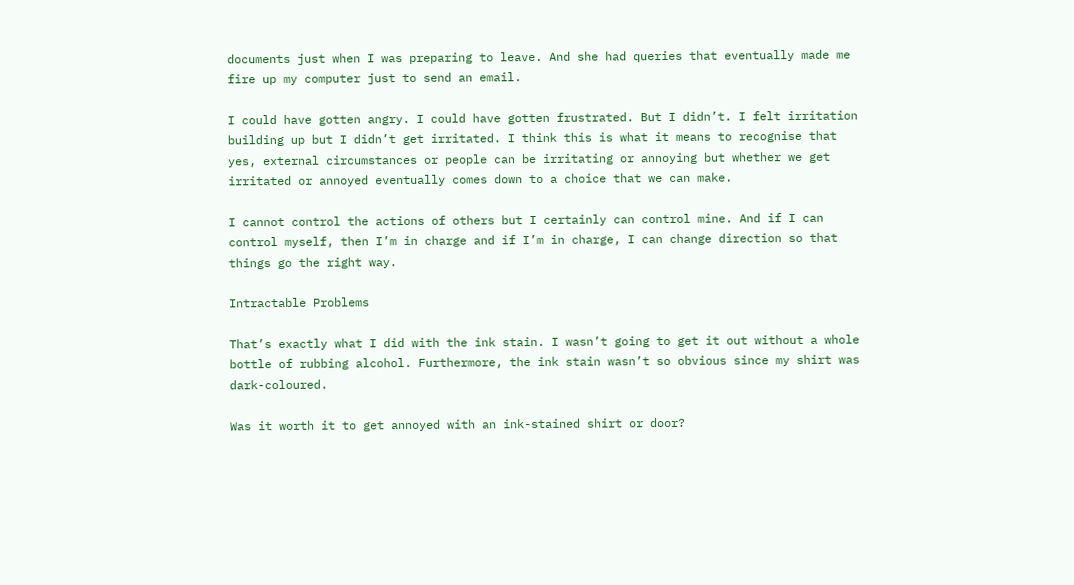documents just when I was preparing to leave. And she had queries that eventually made me fire up my computer just to send an email.

I could have gotten angry. I could have gotten frustrated. But I didn’t. I felt irritation building up but I didn’t get irritated. I think this is what it means to recognise that yes, external circumstances or people can be irritating or annoying but whether we get irritated or annoyed eventually comes down to a choice that we can make.

I cannot control the actions of others but I certainly can control mine. And if I can control myself, then I’m in charge and if I’m in charge, I can change direction so that things go the right way.

Intractable Problems

That’s exactly what I did with the ink stain. I wasn’t going to get it out without a whole bottle of rubbing alcohol. Furthermore, the ink stain wasn’t so obvious since my shirt was dark-coloured.

Was it worth it to get annoyed with an ink-stained shirt or door?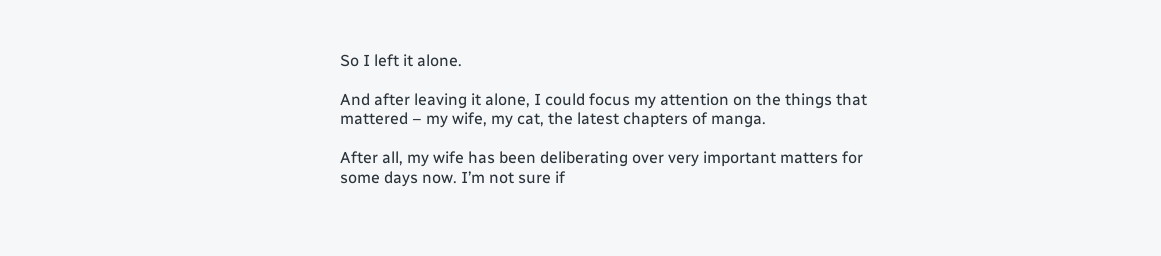So I left it alone.

And after leaving it alone, I could focus my attention on the things that mattered – my wife, my cat, the latest chapters of manga.

After all, my wife has been deliberating over very important matters for some days now. I’m not sure if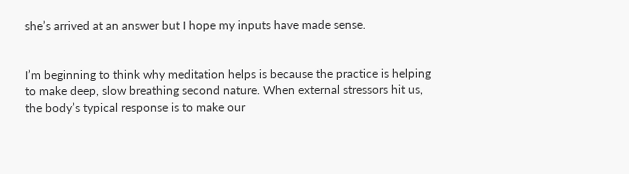she’s arrived at an answer but I hope my inputs have made sense.


I’m beginning to think why meditation helps is because the practice is helping to make deep, slow breathing second nature. When external stressors hit us, the body’s typical response is to make our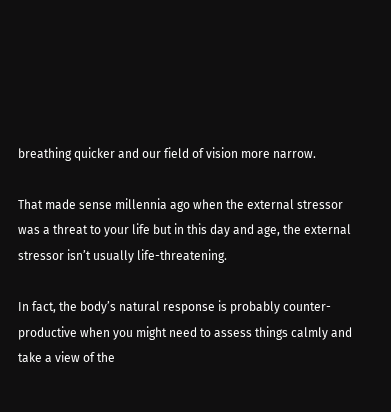breathing quicker and our field of vision more narrow.

That made sense millennia ago when the external stressor was a threat to your life but in this day and age, the external stressor isn’t usually life-threatening.

In fact, the body’s natural response is probably counter-productive when you might need to assess things calmly and take a view of the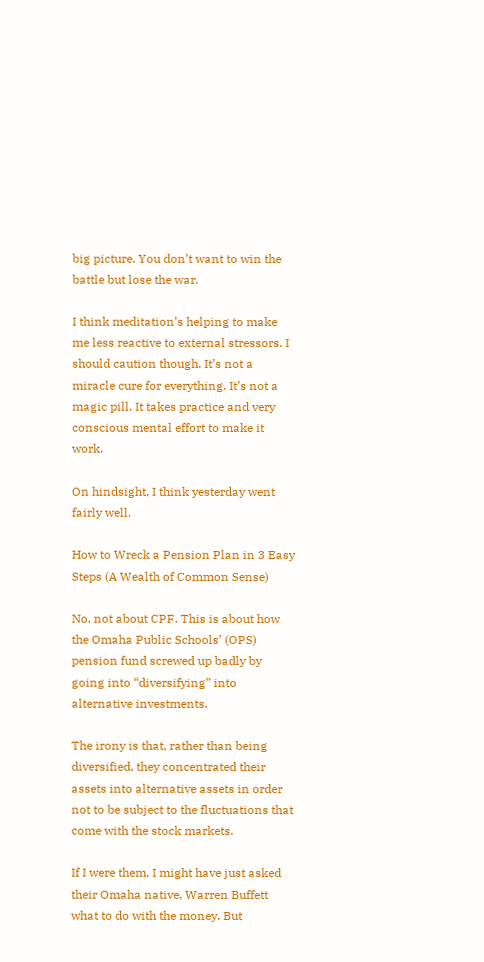big picture. You don’t want to win the battle but lose the war.

I think meditation’s helping to make me less reactive to external stressors. I should caution though. It’s not a miracle cure for everything. It’s not a magic pill. It takes practice and very conscious mental effort to make it work.

On hindsight, I think yesterday went fairly well.

How to Wreck a Pension Plan in 3 Easy Steps (A Wealth of Common Sense)

No, not about CPF. This is about how the Omaha Public Schools’ (OPS) pension fund screwed up badly by going into “diversifying” into alternative investments.

The irony is that, rather than being diversified, they concentrated their assets into alternative assets in order not to be subject to the fluctuations that come with the stock markets.

If I were them, I might have just asked their Omaha native, Warren Buffett what to do with the money. But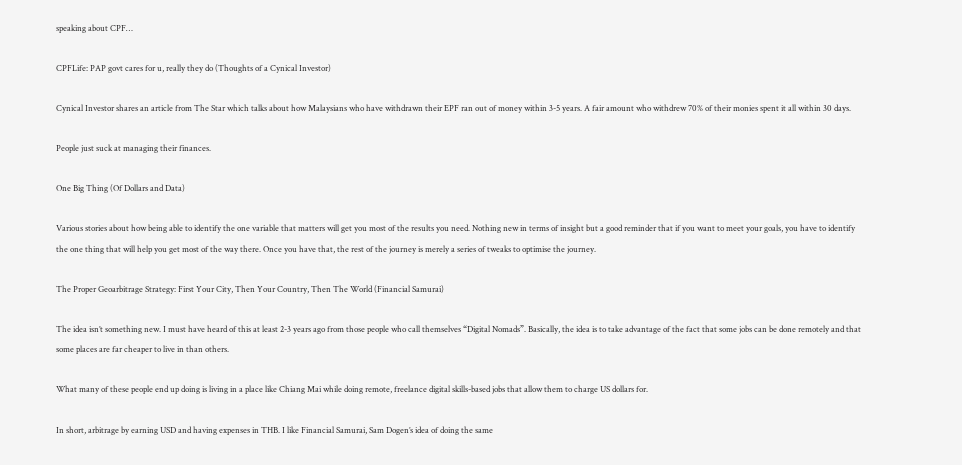speaking about CPF…

CPFLife: PAP govt cares for u, really they do (Thoughts of a Cynical Investor)

Cynical Investor shares an article from The Star which talks about how Malaysians who have withdrawn their EPF ran out of money within 3-5 years. A fair amount who withdrew 70% of their monies spent it all within 30 days.

People just suck at managing their finances.

One Big Thing (Of Dollars and Data)

Various stories about how being able to identify the one variable that matters will get you most of the results you need. Nothing new in terms of insight but a good reminder that if you want to meet your goals, you have to identify the one thing that will help you get most of the way there. Once you have that, the rest of the journey is merely a series of tweaks to optimise the journey.

The Proper Geoarbitrage Strategy: First Your City, Then Your Country, Then The World (Financial Samurai)

The idea isn’t something new. I must have heard of this at least 2-3 years ago from those people who call themselves “Digital Nomads”. Basically, the idea is to take advantage of the fact that some jobs can be done remotely and that some places are far cheaper to live in than others.

What many of these people end up doing is living in a place like Chiang Mai while doing remote, freelance digital skills-based jobs that allow them to charge US dollars for.

In short, arbitrage by earning USD and having expenses in THB. I like Financial Samurai, Sam Dogen’s idea of doing the same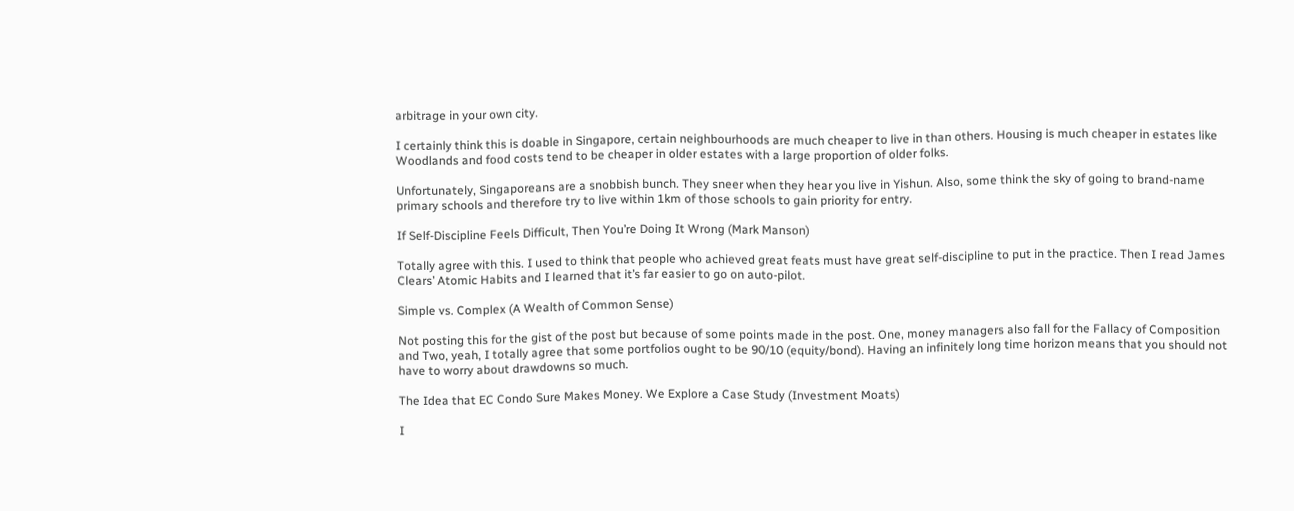arbitrage in your own city.

I certainly think this is doable in Singapore, certain neighbourhoods are much cheaper to live in than others. Housing is much cheaper in estates like Woodlands and food costs tend to be cheaper in older estates with a large proportion of older folks.

Unfortunately, Singaporeans are a snobbish bunch. They sneer when they hear you live in Yishun. Also, some think the sky of going to brand-name primary schools and therefore try to live within 1km of those schools to gain priority for entry.

If Self-Discipline Feels Difficult, Then You’re Doing It Wrong (Mark Manson)

Totally agree with this. I used to think that people who achieved great feats must have great self-discipline to put in the practice. Then I read James Clears’ Atomic Habits and I learned that it’s far easier to go on auto-pilot.

Simple vs. Complex (A Wealth of Common Sense)

Not posting this for the gist of the post but because of some points made in the post. One, money managers also fall for the Fallacy of Composition and Two, yeah, I totally agree that some portfolios ought to be 90/10 (equity/bond). Having an infinitely long time horizon means that you should not have to worry about drawdowns so much.

The Idea that EC Condo Sure Makes Money. We Explore a Case Study (Investment Moats)

I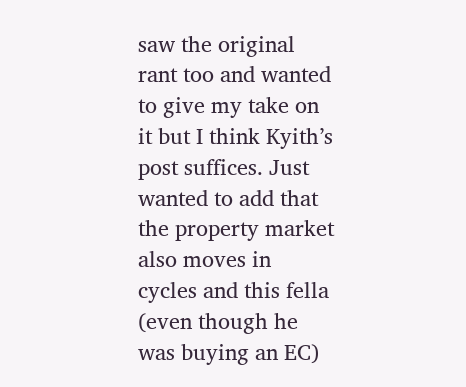saw the original rant too and wanted to give my take on it but I think Kyith’s post suffices. Just wanted to add that the property market also moves in cycles and this fella (even though he was buying an EC)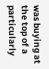was buying at the top of a particularly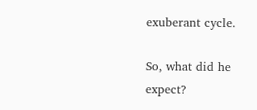exuberant cycle.

So, what did he expect?